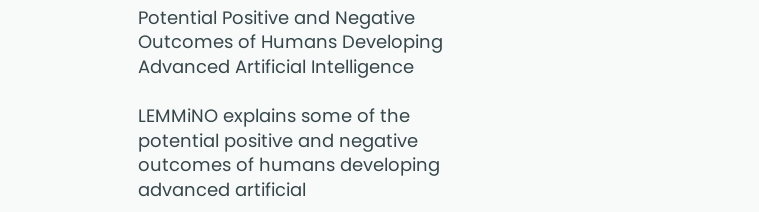Potential Positive and Negative Outcomes of Humans Developing Advanced Artificial Intelligence

LEMMiNO explains some of the potential positive and negative outcomes of humans developing advanced artificial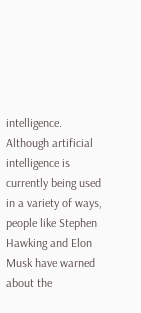intelligence. Although artificial intelligence is currently being used in a variety of ways, people like Stephen Hawking and Elon Musk have warned about the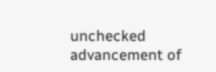unchecked advancement of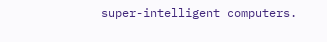super-intelligent computers.